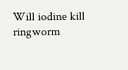Will iodine kill ringworm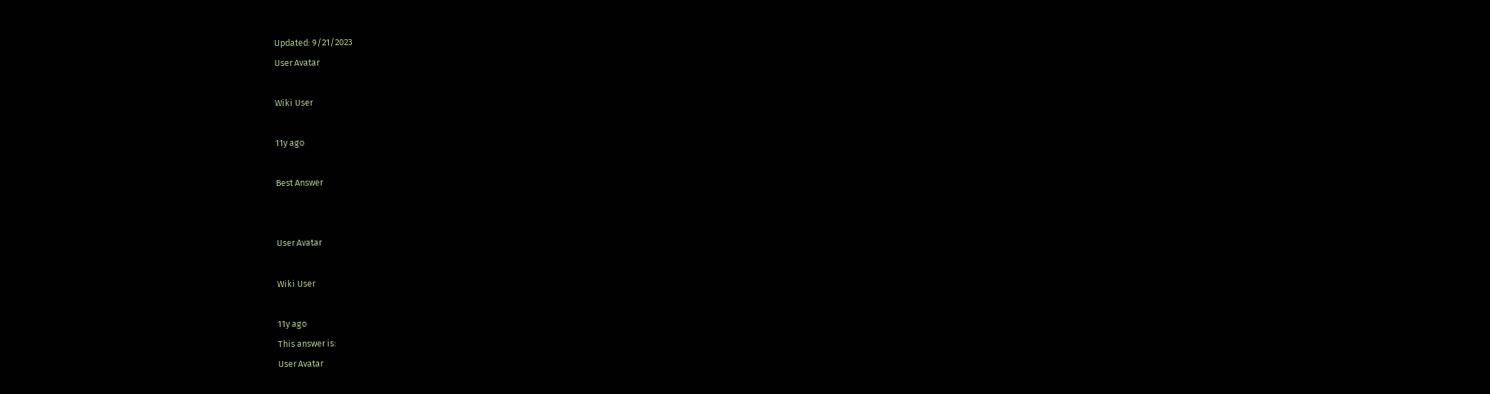Updated: 9/21/2023
User Avatar

Wiki User

11y ago

Best Answer


User Avatar

Wiki User

11y ago
This answer is:
User Avatar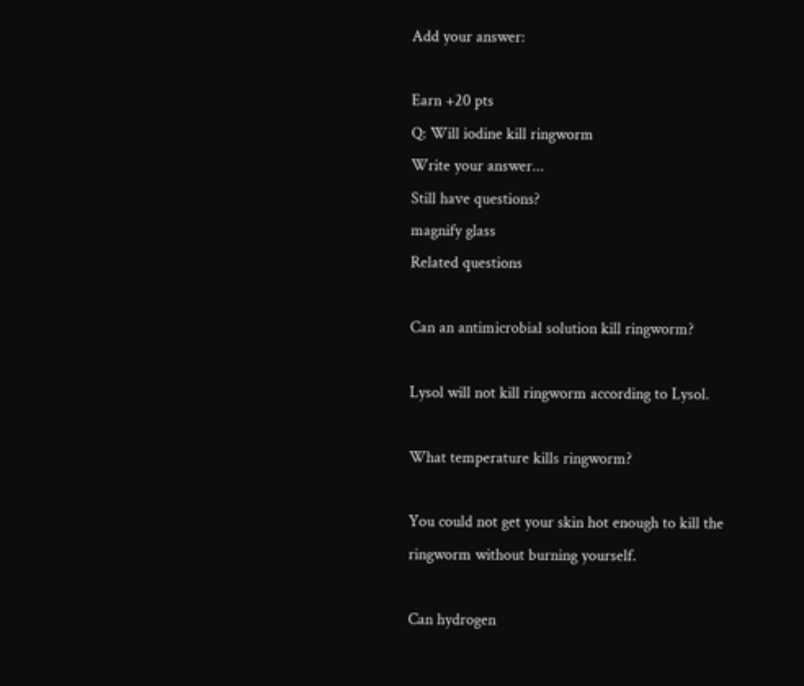Add your answer:

Earn +20 pts
Q: Will iodine kill ringworm
Write your answer...
Still have questions?
magnify glass
Related questions

Can an antimicrobial solution kill ringworm?

Lysol will not kill ringworm according to Lysol.

What temperature kills ringworm?

You could not get your skin hot enough to kill the ringworm without burning yourself.

Can hydrogen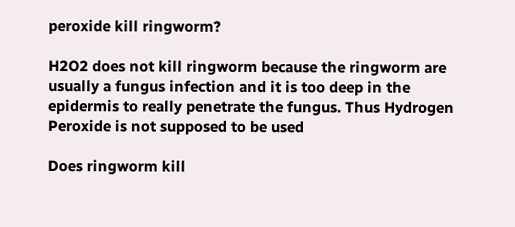peroxide kill ringworm?

H2O2 does not kill ringworm because the ringworm are usually a fungus infection and it is too deep in the epidermis to really penetrate the fungus. Thus Hydrogen Peroxide is not supposed to be used

Does ringworm kill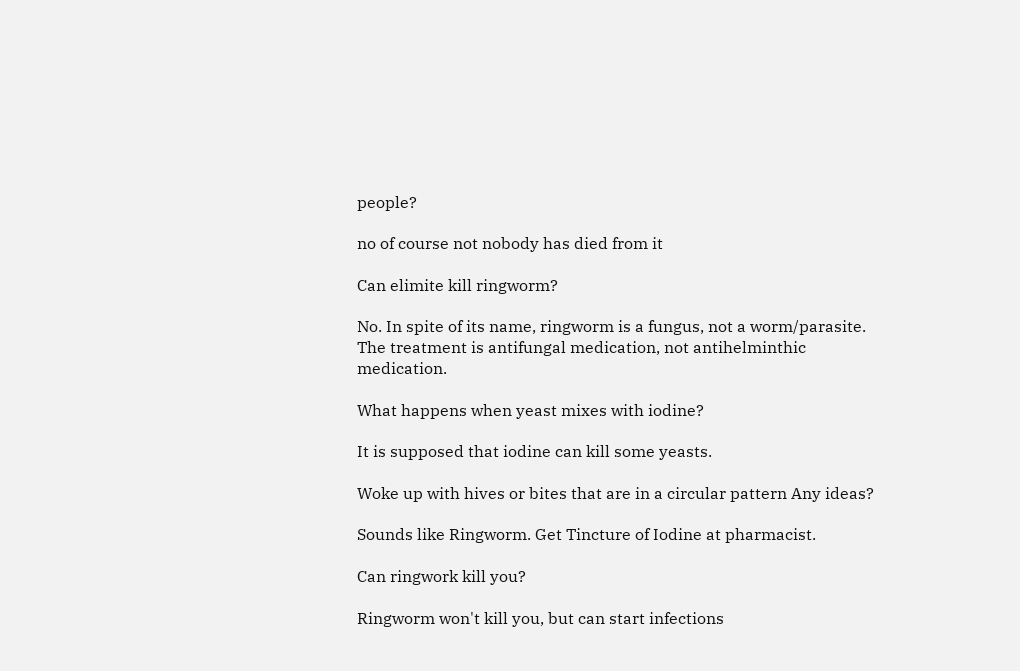people?

no of course not nobody has died from it

Can elimite kill ringworm?

No. In spite of its name, ringworm is a fungus, not a worm/parasite. The treatment is antifungal medication, not antihelminthic medication.

What happens when yeast mixes with iodine?

It is supposed that iodine can kill some yeasts.

Woke up with hives or bites that are in a circular pattern Any ideas?

Sounds like Ringworm. Get Tincture of Iodine at pharmacist.

Can ringwork kill you?

Ringworm won't kill you, but can start infections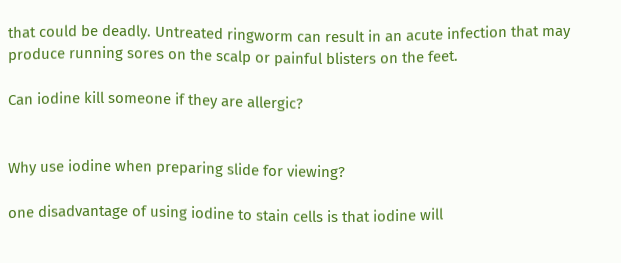that could be deadly. Untreated ringworm can result in an acute infection that may produce running sores on the scalp or painful blisters on the feet.

Can iodine kill someone if they are allergic?


Why use iodine when preparing slide for viewing?

one disadvantage of using iodine to stain cells is that iodine will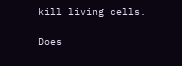kill living cells.

Does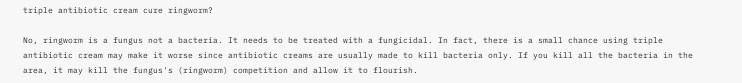triple antibiotic cream cure ringworm?

No, ringworm is a fungus not a bacteria. It needs to be treated with a fungicidal. In fact, there is a small chance using triple antibiotic cream may make it worse since antibiotic creams are usually made to kill bacteria only. If you kill all the bacteria in the area, it may kill the fungus's (ringworm) competition and allow it to flourish.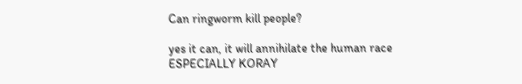Can ringworm kill people?

yes it can, it will annihilate the human race ESPECIALLY KORAY